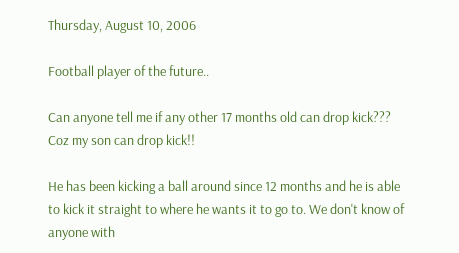Thursday, August 10, 2006

Football player of the future..

Can anyone tell me if any other 17 months old can drop kick??? Coz my son can drop kick!!

He has been kicking a ball around since 12 months and he is able to kick it straight to where he wants it to go to. We don't know of anyone with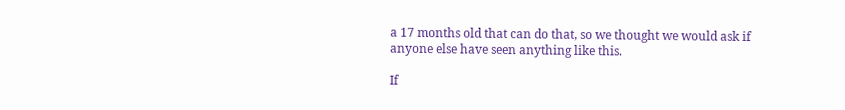a 17 months old that can do that, so we thought we would ask if anyone else have seen anything like this.

If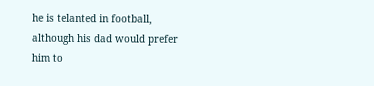he is telanted in football, although his dad would prefer him to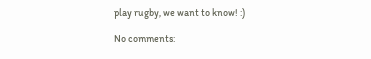play rugby, we want to know! :)

No comments: